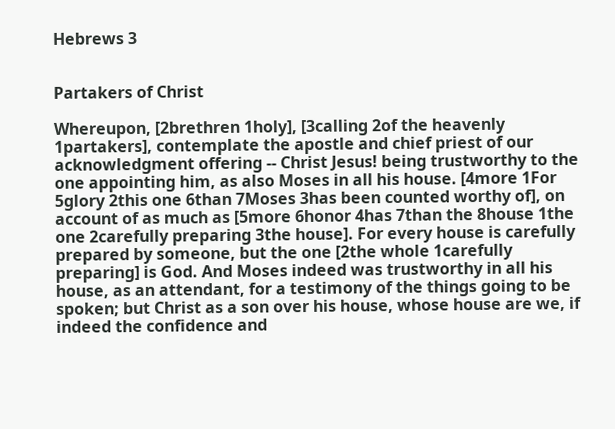Hebrews 3


Partakers of Christ

Whereupon, [2brethren 1holy], [3calling 2of the heavenly 1partakers], contemplate the apostle and chief priest of our acknowledgment offering -- Christ Jesus! being trustworthy to the one appointing him, as also Moses in all his house. [4more 1For 5glory 2this one 6than 7Moses 3has been counted worthy of], on account of as much as [5more 6honor 4has 7than the 8house 1the one 2carefully preparing 3the house]. For every house is carefully prepared by someone, but the one [2the whole 1carefully preparing] is God. And Moses indeed was trustworthy in all his house, as an attendant, for a testimony of the things going to be spoken; but Christ as a son over his house, whose house are we, if indeed the confidence and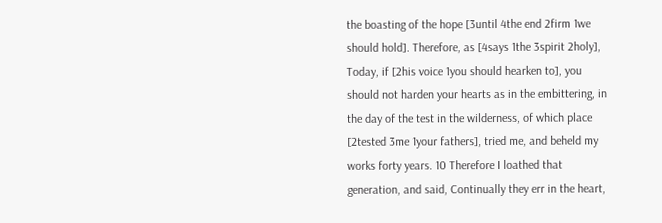the boasting of the hope [3until 4the end 2firm 1we should hold]. Therefore, as [4says 1the 3spirit 2holy], Today, if [2his voice 1you should hearken to], you should not harden your hearts as in the embittering, in the day of the test in the wilderness, of which place [2tested 3me 1your fathers], tried me, and beheld my works forty years. 10 Therefore I loathed that generation, and said, Continually they err in the heart,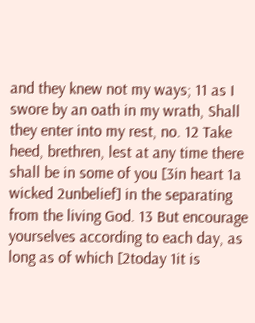and they knew not my ways; 11 as I swore by an oath in my wrath, Shall they enter into my rest, no. 12 Take heed, brethren, lest at any time there shall be in some of you [3in heart 1a wicked 2unbelief] in the separating from the living God. 13 But encourage yourselves according to each day, as long as of which [2today 1it is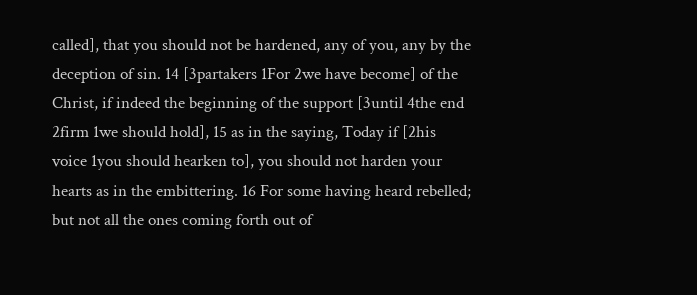called], that you should not be hardened, any of you, any by the deception of sin. 14 [3partakers 1For 2we have become] of the Christ, if indeed the beginning of the support [3until 4the end 2firm 1we should hold], 15 as in the saying, Today if [2his voice 1you should hearken to], you should not harden your hearts as in the embittering. 16 For some having heard rebelled; but not all the ones coming forth out of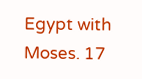Egypt with Moses. 17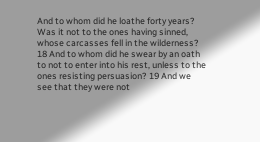And to whom did he loathe forty years? Was it not to the ones having sinned, whose carcasses fell in the wilderness? 18 And to whom did he swear by an oath to not to enter into his rest, unless to the ones resisting persuasion? 19 And we see that they were not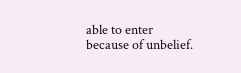able to enter because of unbelief.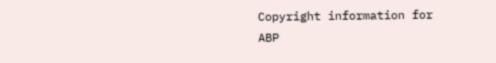Copyright information for ABP